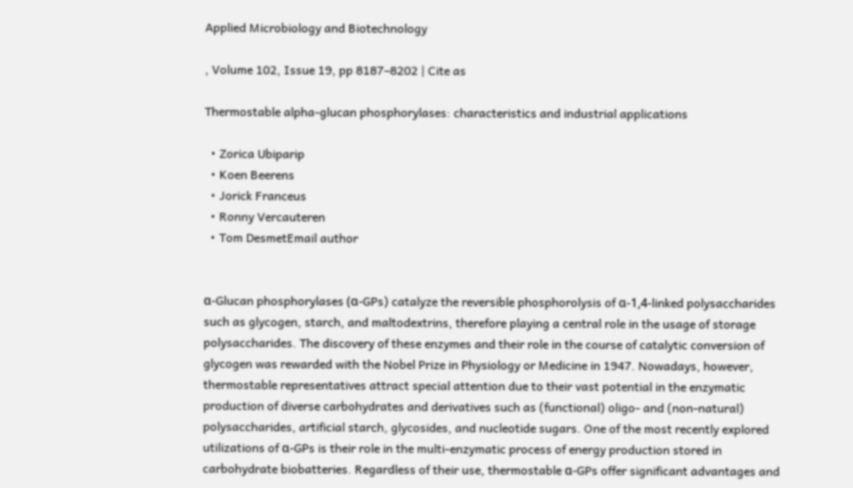Applied Microbiology and Biotechnology

, Volume 102, Issue 19, pp 8187–8202 | Cite as

Thermostable alpha-glucan phosphorylases: characteristics and industrial applications

  • Zorica Ubiparip
  • Koen Beerens
  • Jorick Franceus
  • Ronny Vercauteren
  • Tom DesmetEmail author


α-Glucan phosphorylases (α-GPs) catalyze the reversible phosphorolysis of α-1,4-linked polysaccharides such as glycogen, starch, and maltodextrins, therefore playing a central role in the usage of storage polysaccharides. The discovery of these enzymes and their role in the course of catalytic conversion of glycogen was rewarded with the Nobel Prize in Physiology or Medicine in 1947. Nowadays, however, thermostable representatives attract special attention due to their vast potential in the enzymatic production of diverse carbohydrates and derivatives such as (functional) oligo- and (non-natural) polysaccharides, artificial starch, glycosides, and nucleotide sugars. One of the most recently explored utilizations of α-GPs is their role in the multi-enzymatic process of energy production stored in carbohydrate biobatteries. Regardless of their use, thermostable α-GPs offer significant advantages and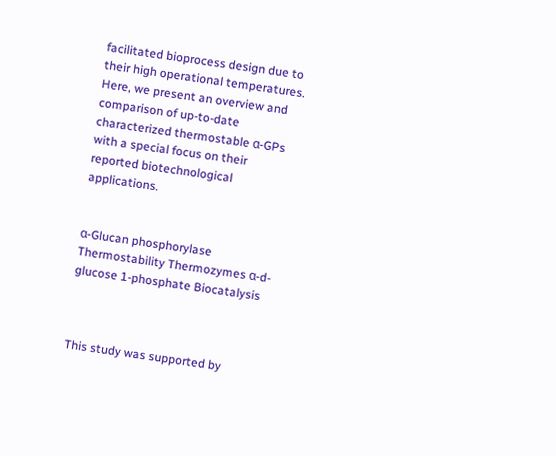facilitated bioprocess design due to their high operational temperatures. Here, we present an overview and comparison of up-to-date characterized thermostable α-GPs with a special focus on their reported biotechnological applications.


α-Glucan phosphorylase Thermostability Thermozymes α-d-glucose 1-phosphate Biocatalysis



This study was supported by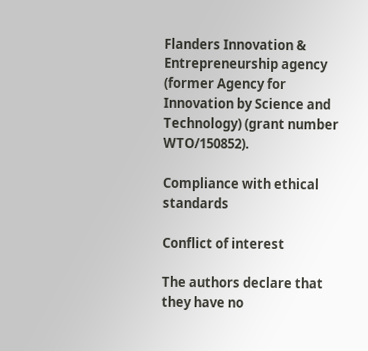Flanders Innovation & Entrepreneurship agency (former Agency for Innovation by Science and Technology) (grant number WTO/150852).

Compliance with ethical standards

Conflict of interest

The authors declare that they have no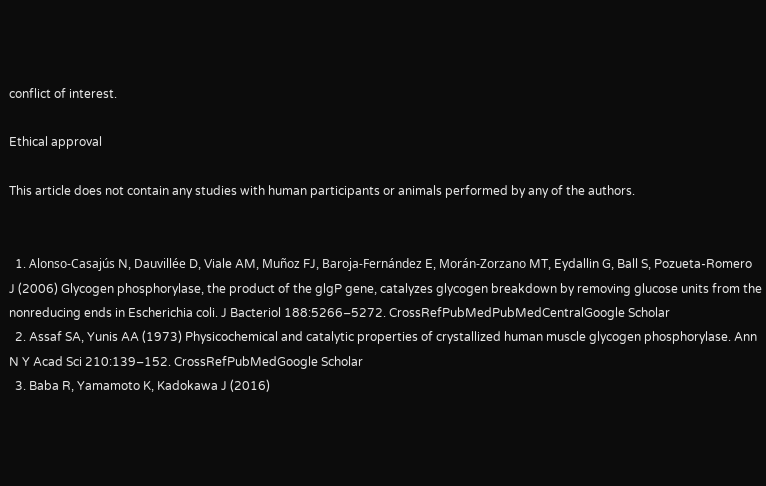conflict of interest.

Ethical approval

This article does not contain any studies with human participants or animals performed by any of the authors.


  1. Alonso-Casajús N, Dauvillée D, Viale AM, Muñoz FJ, Baroja-Fernández E, Morán-Zorzano MT, Eydallin G, Ball S, Pozueta-Romero J (2006) Glycogen phosphorylase, the product of the glgP gene, catalyzes glycogen breakdown by removing glucose units from the nonreducing ends in Escherichia coli. J Bacteriol 188:5266–5272. CrossRefPubMedPubMedCentralGoogle Scholar
  2. Assaf SA, Yunis AA (1973) Physicochemical and catalytic properties of crystallized human muscle glycogen phosphorylase. Ann N Y Acad Sci 210:139–152. CrossRefPubMedGoogle Scholar
  3. Baba R, Yamamoto K, Kadokawa J (2016)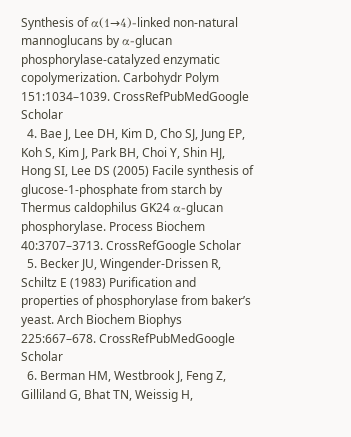Synthesis of α(1→4)-linked non-natural mannoglucans by α-glucan phosphorylase-catalyzed enzymatic copolymerization. Carbohydr Polym 151:1034–1039. CrossRefPubMedGoogle Scholar
  4. Bae J, Lee DH, Kim D, Cho SJ, Jung EP, Koh S, Kim J, Park BH, Choi Y, Shin HJ, Hong SI, Lee DS (2005) Facile synthesis of glucose-1-phosphate from starch by Thermus caldophilus GK24 α-glucan phosphorylase. Process Biochem 40:3707–3713. CrossRefGoogle Scholar
  5. Becker JU, Wingender-Drissen R, Schiltz E (1983) Purification and properties of phosphorylase from baker’s yeast. Arch Biochem Biophys 225:667–678. CrossRefPubMedGoogle Scholar
  6. Berman HM, Westbrook J, Feng Z, Gilliland G, Bhat TN, Weissig H,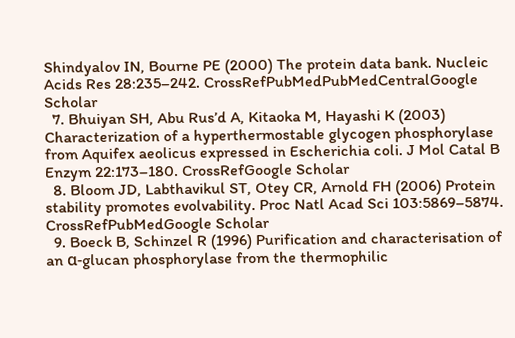Shindyalov IN, Bourne PE (2000) The protein data bank. Nucleic Acids Res 28:235–242. CrossRefPubMedPubMedCentralGoogle Scholar
  7. Bhuiyan SH, Abu Rus’d A, Kitaoka M, Hayashi K (2003) Characterization of a hyperthermostable glycogen phosphorylase from Aquifex aeolicus expressed in Escherichia coli. J Mol Catal B Enzym 22:173–180. CrossRefGoogle Scholar
  8. Bloom JD, Labthavikul ST, Otey CR, Arnold FH (2006) Protein stability promotes evolvability. Proc Natl Acad Sci 103:5869–5874. CrossRefPubMedGoogle Scholar
  9. Boeck B, Schinzel R (1996) Purification and characterisation of an α-glucan phosphorylase from the thermophilic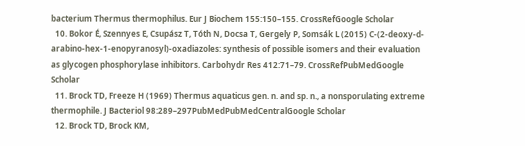bacterium Thermus thermophilus. Eur J Biochem 155:150–155. CrossRefGoogle Scholar
  10. Bokor É, Szennyes E, Csupász T, Tóth N, Docsa T, Gergely P, Somsák L (2015) C-(2-deoxy-d-arabino-hex-1-enopyranosyl)-oxadiazoles: synthesis of possible isomers and their evaluation as glycogen phosphorylase inhibitors. Carbohydr Res 412:71–79. CrossRefPubMedGoogle Scholar
  11. Brock TD, Freeze H (1969) Thermus aquaticus gen. n. and sp. n., a nonsporulating extreme thermophile. J Bacteriol 98:289–297PubMedPubMedCentralGoogle Scholar
  12. Brock TD, Brock KM,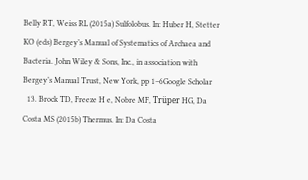Belly RT, Weiss RL (2015a) Sulfolobus. In: Huber H, Stetter KO (eds) Bergey’s Manual of Systematics of Archaea and Bacteria. John Wiley & Sons, Inc., in association with Bergey’s Manual Trust, New York, pp 1–6Google Scholar
  13. Brock TD, Freeze H e, Nobre MF, Trüper HG, Da Costa MS (2015b) Thermus. In: Da Costa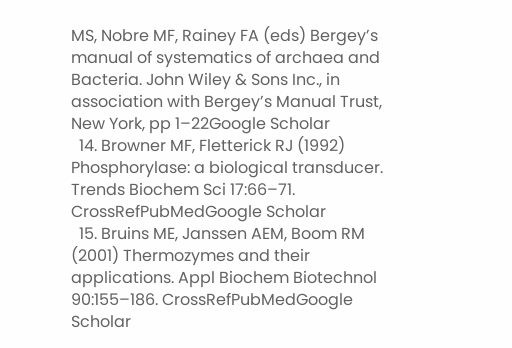MS, Nobre MF, Rainey FA (eds) Bergey’s manual of systematics of archaea and Bacteria. John Wiley & Sons Inc., in association with Bergey’s Manual Trust, New York, pp 1–22Google Scholar
  14. Browner MF, Fletterick RJ (1992) Phosphorylase: a biological transducer. Trends Biochem Sci 17:66–71. CrossRefPubMedGoogle Scholar
  15. Bruins ME, Janssen AEM, Boom RM (2001) Thermozymes and their applications. Appl Biochem Biotechnol 90:155–186. CrossRefPubMedGoogle Scholar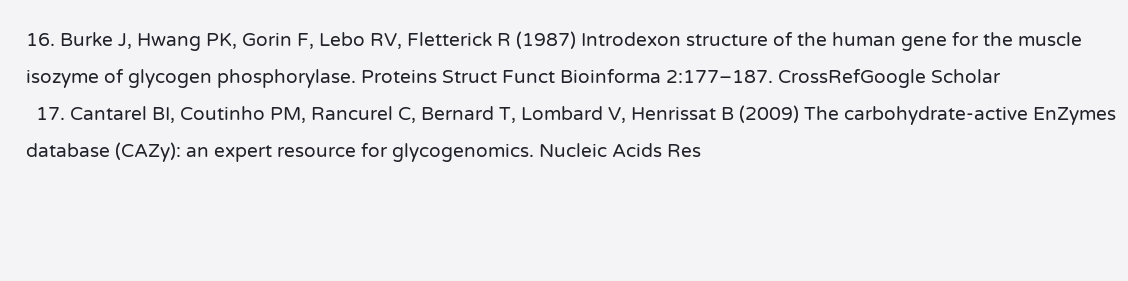16. Burke J, Hwang PK, Gorin F, Lebo RV, Fletterick R (1987) Introdexon structure of the human gene for the muscle isozyme of glycogen phosphorylase. Proteins Struct Funct Bioinforma 2:177–187. CrossRefGoogle Scholar
  17. Cantarel BI, Coutinho PM, Rancurel C, Bernard T, Lombard V, Henrissat B (2009) The carbohydrate-active EnZymes database (CAZy): an expert resource for glycogenomics. Nucleic Acids Res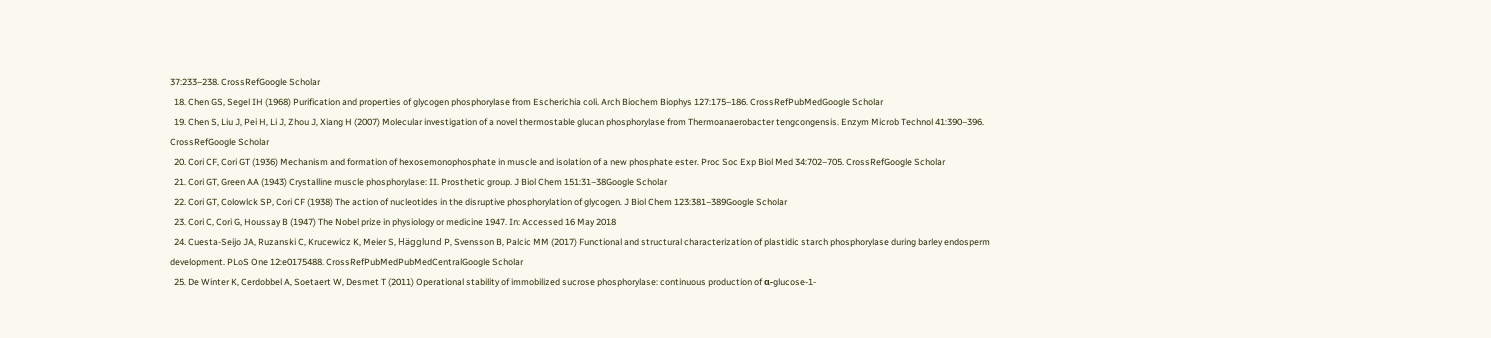37:233–238. CrossRefGoogle Scholar
  18. Chen GS, Segel IH (1968) Purification and properties of glycogen phosphorylase from Escherichia coli. Arch Biochem Biophys 127:175–186. CrossRefPubMedGoogle Scholar
  19. Chen S, Liu J, Pei H, Li J, Zhou J, Xiang H (2007) Molecular investigation of a novel thermostable glucan phosphorylase from Thermoanaerobacter tengcongensis. Enzym Microb Technol 41:390–396. CrossRefGoogle Scholar
  20. Cori CF, Cori GT (1936) Mechanism and formation of hexosemonophosphate in muscle and isolation of a new phosphate ester. Proc Soc Exp Biol Med 34:702–705. CrossRefGoogle Scholar
  21. Cori GT, Green AA (1943) Crystalline muscle phosphorylase: II. Prosthetic group. J Biol Chem 151:31–38Google Scholar
  22. Cori GT, Colowlck SP, Cori CF (1938) The action of nucleotides in the disruptive phosphorylation of glycogen. J Biol Chem 123:381–389Google Scholar
  23. Cori C, Cori G, Houssay B (1947) The Nobel prize in physiology or medicine 1947. In: Accessed 16 May 2018
  24. Cuesta-Seijo JA, Ruzanski C, Krucewicz K, Meier S, Hägglund P, Svensson B, Palcic MM (2017) Functional and structural characterization of plastidic starch phosphorylase during barley endosperm development. PLoS One 12:e0175488. CrossRefPubMedPubMedCentralGoogle Scholar
  25. De Winter K, Cerdobbel A, Soetaert W, Desmet T (2011) Operational stability of immobilized sucrose phosphorylase: continuous production of α-glucose-1-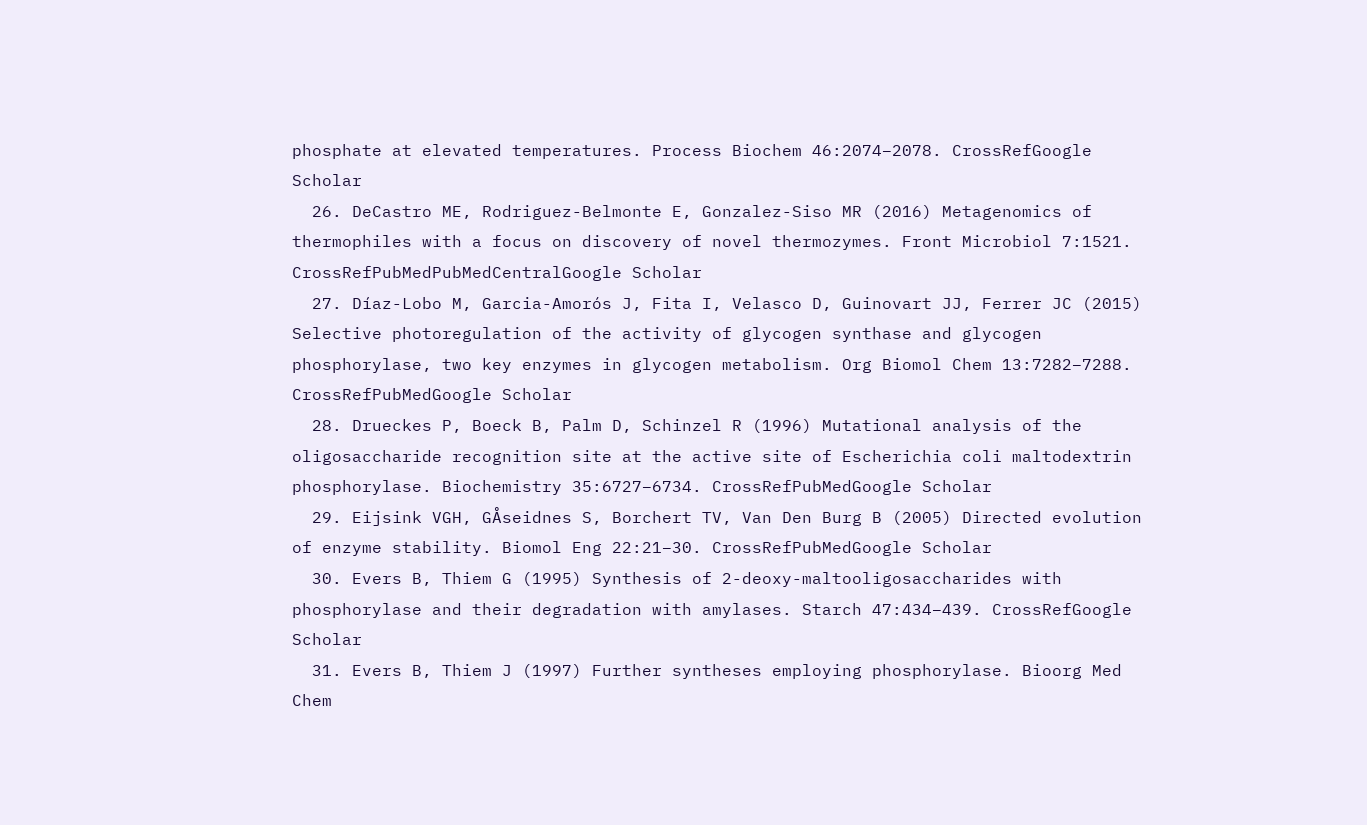phosphate at elevated temperatures. Process Biochem 46:2074–2078. CrossRefGoogle Scholar
  26. DeCastro ME, Rodriguez-Belmonte E, Gonzalez-Siso MR (2016) Metagenomics of thermophiles with a focus on discovery of novel thermozymes. Front Microbiol 7:1521. CrossRefPubMedPubMedCentralGoogle Scholar
  27. Díaz-Lobo M, Garcia-Amorós J, Fita I, Velasco D, Guinovart JJ, Ferrer JC (2015) Selective photoregulation of the activity of glycogen synthase and glycogen phosphorylase, two key enzymes in glycogen metabolism. Org Biomol Chem 13:7282–7288. CrossRefPubMedGoogle Scholar
  28. Drueckes P, Boeck B, Palm D, Schinzel R (1996) Mutational analysis of the oligosaccharide recognition site at the active site of Escherichia coli maltodextrin phosphorylase. Biochemistry 35:6727–6734. CrossRefPubMedGoogle Scholar
  29. Eijsink VGH, GÅseidnes S, Borchert TV, Van Den Burg B (2005) Directed evolution of enzyme stability. Biomol Eng 22:21–30. CrossRefPubMedGoogle Scholar
  30. Evers B, Thiem G (1995) Synthesis of 2-deoxy-maltooligosaccharides with phosphorylase and their degradation with amylases. Starch 47:434–439. CrossRefGoogle Scholar
  31. Evers B, Thiem J (1997) Further syntheses employing phosphorylase. Bioorg Med Chem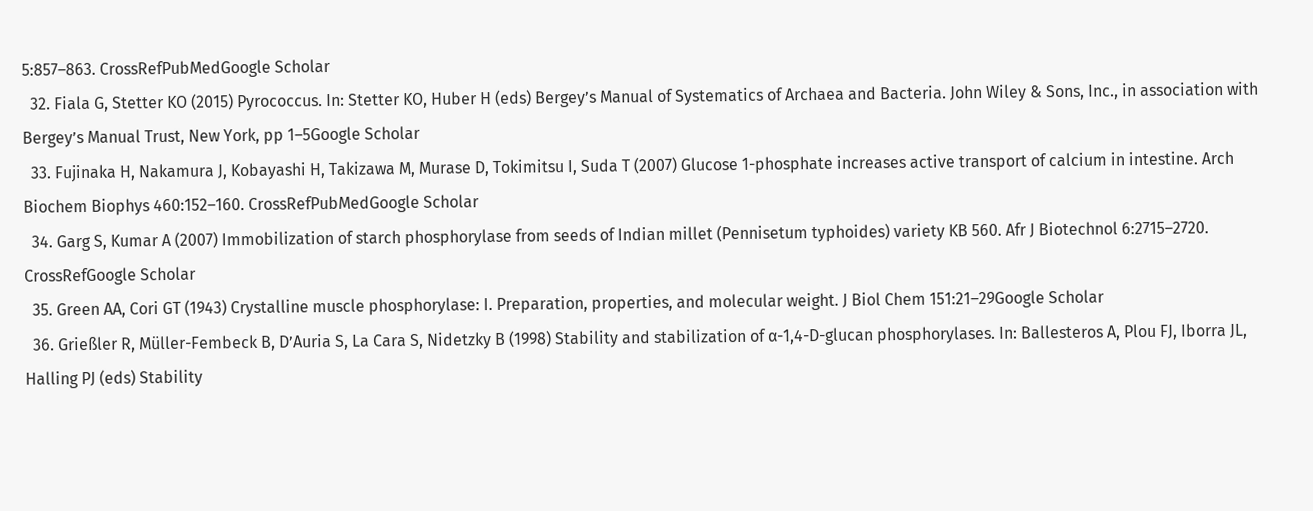5:857–863. CrossRefPubMedGoogle Scholar
  32. Fiala G, Stetter KO (2015) Pyrococcus. In: Stetter KO, Huber H (eds) Bergey’s Manual of Systematics of Archaea and Bacteria. John Wiley & Sons, Inc., in association with Bergey’s Manual Trust, New York, pp 1–5Google Scholar
  33. Fujinaka H, Nakamura J, Kobayashi H, Takizawa M, Murase D, Tokimitsu I, Suda T (2007) Glucose 1-phosphate increases active transport of calcium in intestine. Arch Biochem Biophys 460:152–160. CrossRefPubMedGoogle Scholar
  34. Garg S, Kumar A (2007) Immobilization of starch phosphorylase from seeds of Indian millet (Pennisetum typhoides) variety KB 560. Afr J Biotechnol 6:2715–2720. CrossRefGoogle Scholar
  35. Green AA, Cori GT (1943) Crystalline muscle phosphorylase: I. Preparation, properties, and molecular weight. J Biol Chem 151:21–29Google Scholar
  36. Grießler R, Müller-Fembeck B, D’Auria S, La Cara S, Nidetzky B (1998) Stability and stabilization of α-1,4-D-glucan phosphorylases. In: Ballesteros A, Plou FJ, Iborra JL, Halling PJ (eds) Stability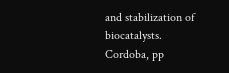and stabilization of biocatalysts. Cordoba, pp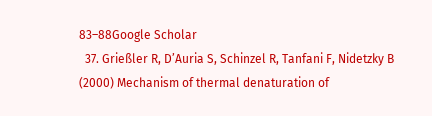83–88Google Scholar
  37. Grießler R, D’Auria S, Schinzel R, Tanfani F, Nidetzky B (2000) Mechanism of thermal denaturation of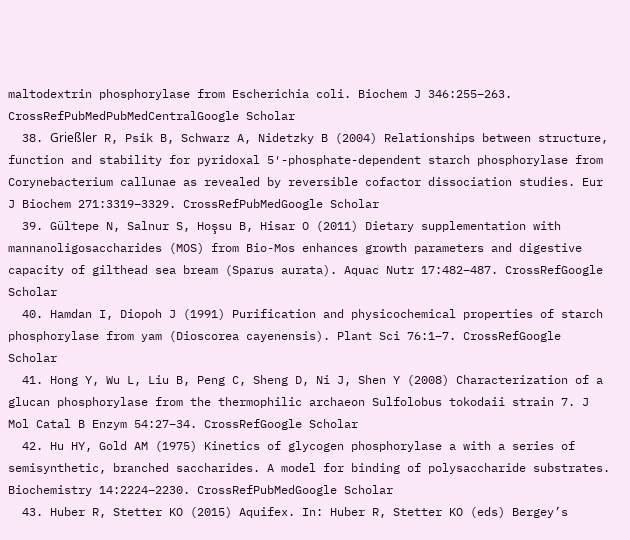maltodextrin phosphorylase from Escherichia coli. Biochem J 346:255–263. CrossRefPubMedPubMedCentralGoogle Scholar
  38. Grießler R, Psik B, Schwarz A, Nidetzky B (2004) Relationships between structure, function and stability for pyridoxal 5′-phosphate-dependent starch phosphorylase from Corynebacterium callunae as revealed by reversible cofactor dissociation studies. Eur J Biochem 271:3319–3329. CrossRefPubMedGoogle Scholar
  39. Gültepe N, Salnur S, Hoşsu B, Hisar O (2011) Dietary supplementation with mannanoligosaccharides (MOS) from Bio-Mos enhances growth parameters and digestive capacity of gilthead sea bream (Sparus aurata). Aquac Nutr 17:482–487. CrossRefGoogle Scholar
  40. Hamdan I, Diopoh J (1991) Purification and physicochemical properties of starch phosphorylase from yam (Dioscorea cayenensis). Plant Sci 76:1–7. CrossRefGoogle Scholar
  41. Hong Y, Wu L, Liu B, Peng C, Sheng D, Ni J, Shen Y (2008) Characterization of a glucan phosphorylase from the thermophilic archaeon Sulfolobus tokodaii strain 7. J Mol Catal B Enzym 54:27–34. CrossRefGoogle Scholar
  42. Hu HY, Gold AM (1975) Kinetics of glycogen phosphorylase a with a series of semisynthetic, branched saccharides. A model for binding of polysaccharide substrates. Biochemistry 14:2224–2230. CrossRefPubMedGoogle Scholar
  43. Huber R, Stetter KO (2015) Aquifex. In: Huber R, Stetter KO (eds) Bergey’s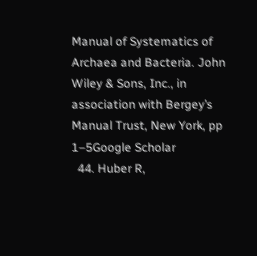Manual of Systematics of Archaea and Bacteria. John Wiley & Sons, Inc., in association with Bergey’s Manual Trust, New York, pp 1–5Google Scholar
  44. Huber R,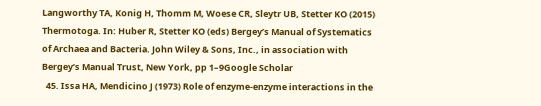Langworthy TA, Konig H, Thomm M, Woese CR, Sleytr UB, Stetter KO (2015) Thermotoga. In: Huber R, Stetter KO (eds) Bergey’s Manual of Systematics of Archaea and Bacteria. John Wiley & Sons, Inc., in association with Bergey’s Manual Trust, New York, pp 1–9Google Scholar
  45. Issa HA, Mendicino J (1973) Role of enzyme-enzyme interactions in the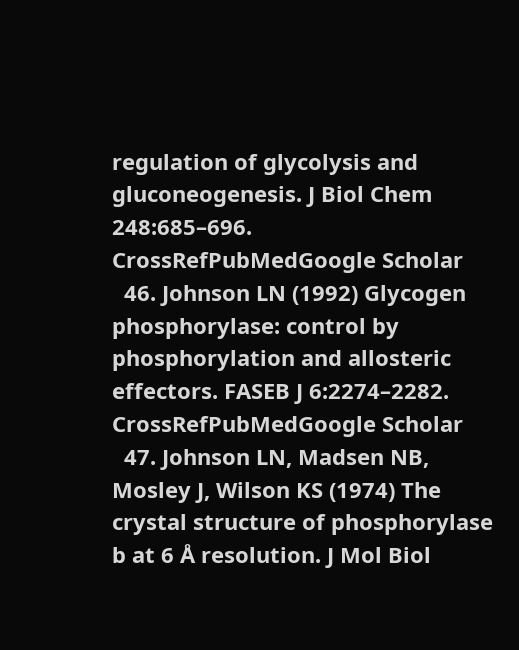regulation of glycolysis and gluconeogenesis. J Biol Chem 248:685–696. CrossRefPubMedGoogle Scholar
  46. Johnson LN (1992) Glycogen phosphorylase: control by phosphorylation and allosteric effectors. FASEB J 6:2274–2282. CrossRefPubMedGoogle Scholar
  47. Johnson LN, Madsen NB, Mosley J, Wilson KS (1974) The crystal structure of phosphorylase b at 6 Å resolution. J Mol Biol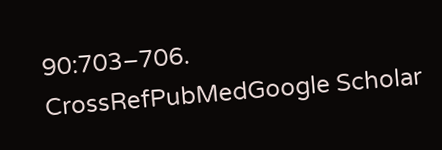90:703–706. CrossRefPubMedGoogle Scholar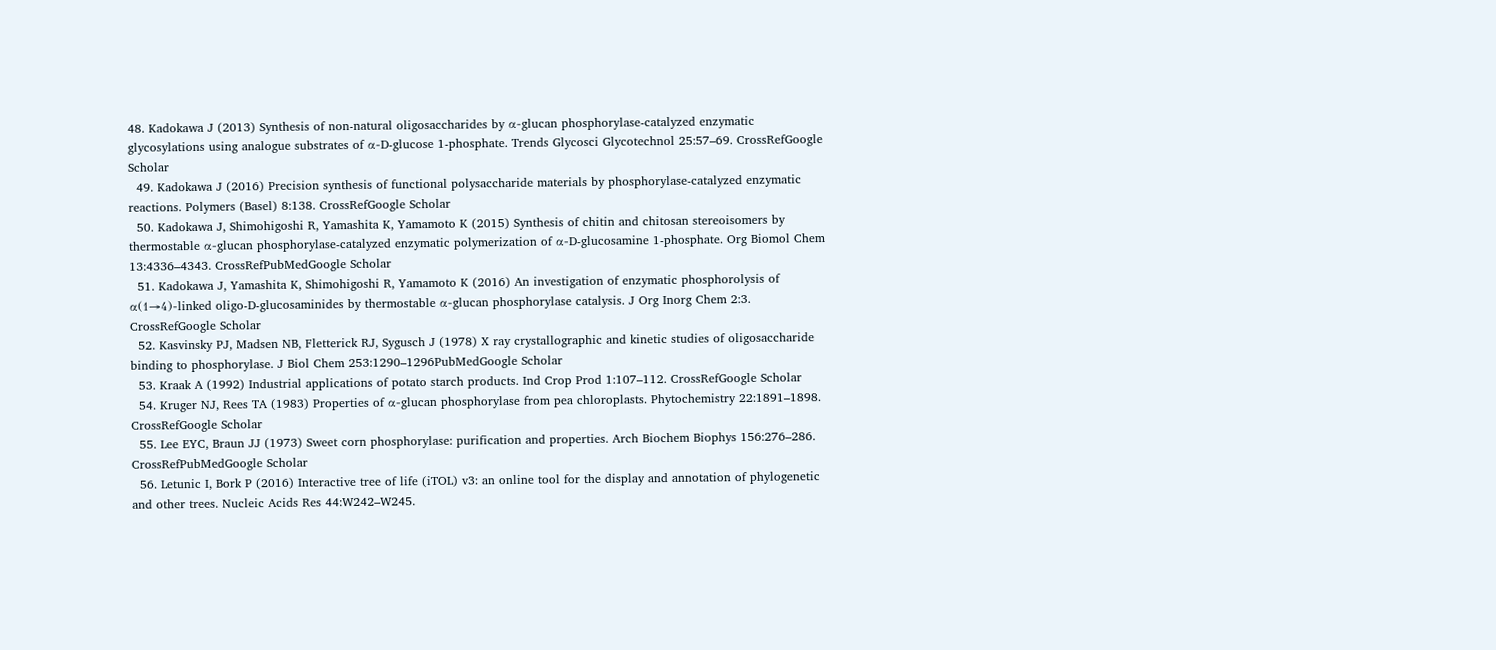48. Kadokawa J (2013) Synthesis of non-natural oligosaccharides by α-glucan phosphorylase-catalyzed enzymatic glycosylations using analogue substrates of α-D-glucose 1-phosphate. Trends Glycosci Glycotechnol 25:57–69. CrossRefGoogle Scholar
  49. Kadokawa J (2016) Precision synthesis of functional polysaccharide materials by phosphorylase-catalyzed enzymatic reactions. Polymers (Basel) 8:138. CrossRefGoogle Scholar
  50. Kadokawa J, Shimohigoshi R, Yamashita K, Yamamoto K (2015) Synthesis of chitin and chitosan stereoisomers by thermostable α-glucan phosphorylase-catalyzed enzymatic polymerization of α-D-glucosamine 1-phosphate. Org Biomol Chem 13:4336–4343. CrossRefPubMedGoogle Scholar
  51. Kadokawa J, Yamashita K, Shimohigoshi R, Yamamoto K (2016) An investigation of enzymatic phosphorolysis of α(1→4)-linked oligo-D-glucosaminides by thermostable α-glucan phosphorylase catalysis. J Org Inorg Chem 2:3. CrossRefGoogle Scholar
  52. Kasvinsky PJ, Madsen NB, Fletterick RJ, Sygusch J (1978) X ray crystallographic and kinetic studies of oligosaccharide binding to phosphorylase. J Biol Chem 253:1290–1296PubMedGoogle Scholar
  53. Kraak A (1992) Industrial applications of potato starch products. Ind Crop Prod 1:107–112. CrossRefGoogle Scholar
  54. Kruger NJ, Rees TA (1983) Properties of α-glucan phosphorylase from pea chloroplasts. Phytochemistry 22:1891–1898. CrossRefGoogle Scholar
  55. Lee EYC, Braun JJ (1973) Sweet corn phosphorylase: purification and properties. Arch Biochem Biophys 156:276–286. CrossRefPubMedGoogle Scholar
  56. Letunic I, Bork P (2016) Interactive tree of life (iTOL) v3: an online tool for the display and annotation of phylogenetic and other trees. Nucleic Acids Res 44:W242–W245.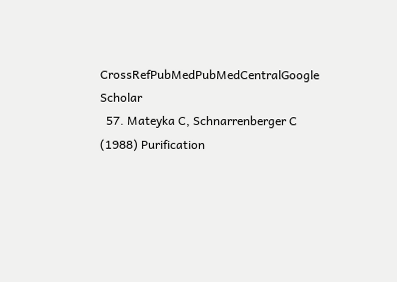CrossRefPubMedPubMedCentralGoogle Scholar
  57. Mateyka C, Schnarrenberger C (1988) Purification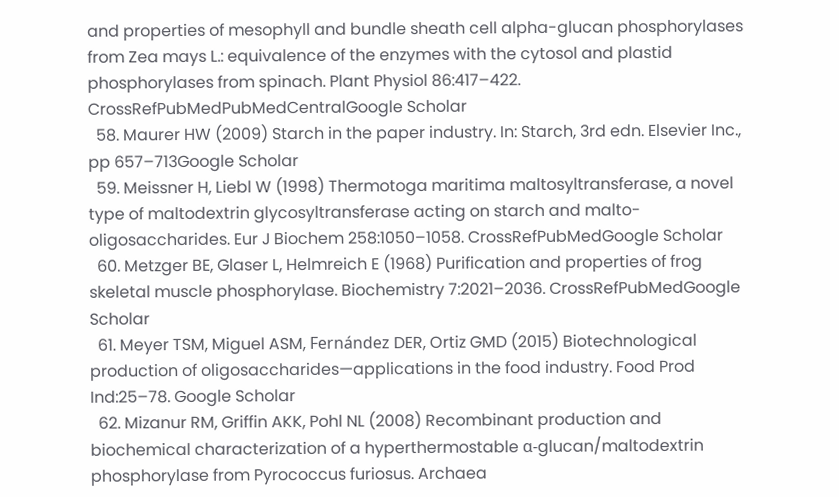and properties of mesophyll and bundle sheath cell alpha-glucan phosphorylases from Zea mays L.: equivalence of the enzymes with the cytosol and plastid phosphorylases from spinach. Plant Physiol 86:417–422. CrossRefPubMedPubMedCentralGoogle Scholar
  58. Maurer HW (2009) Starch in the paper industry. In: Starch, 3rd edn. Elsevier Inc., pp 657–713Google Scholar
  59. Meissner H, Liebl W (1998) Thermotoga maritima maltosyltransferase, a novel type of maltodextrin glycosyltransferase acting on starch and malto-oligosaccharides. Eur J Biochem 258:1050–1058. CrossRefPubMedGoogle Scholar
  60. Metzger BE, Glaser L, Helmreich E (1968) Purification and properties of frog skeletal muscle phosphorylase. Biochemistry 7:2021–2036. CrossRefPubMedGoogle Scholar
  61. Meyer TSM, Miguel ASM, Fernández DER, Ortiz GMD (2015) Biotechnological production of oligosaccharides—applications in the food industry. Food Prod Ind:25–78. Google Scholar
  62. Mizanur RM, Griffin AKK, Pohl NL (2008) Recombinant production and biochemical characterization of a hyperthermostable α-glucan/maltodextrin phosphorylase from Pyrococcus furiosus. Archaea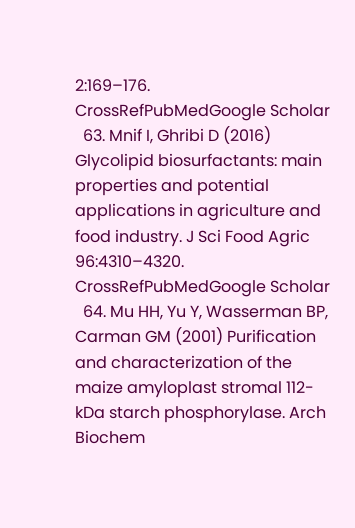2:169–176. CrossRefPubMedGoogle Scholar
  63. Mnif I, Ghribi D (2016) Glycolipid biosurfactants: main properties and potential applications in agriculture and food industry. J Sci Food Agric 96:4310–4320. CrossRefPubMedGoogle Scholar
  64. Mu HH, Yu Y, Wasserman BP, Carman GM (2001) Purification and characterization of the maize amyloplast stromal 112-kDa starch phosphorylase. Arch Biochem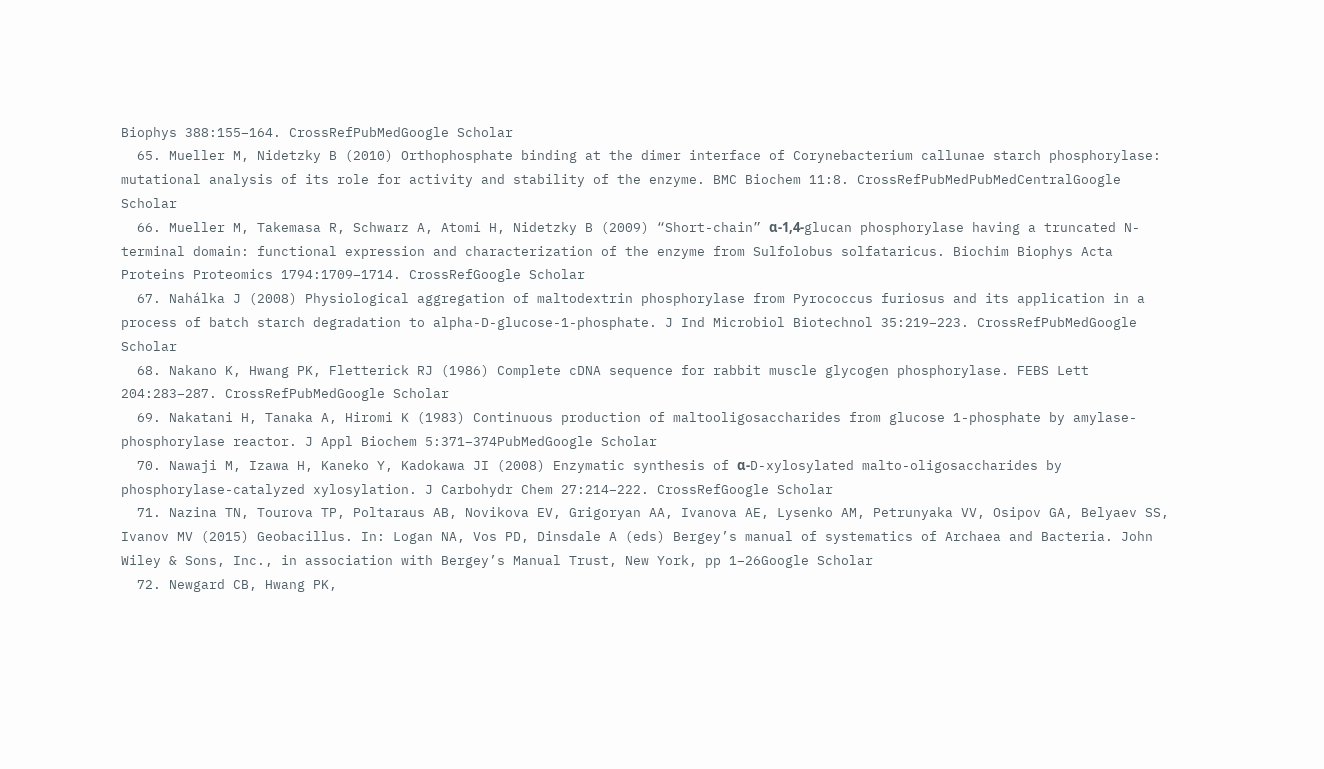Biophys 388:155–164. CrossRefPubMedGoogle Scholar
  65. Mueller M, Nidetzky B (2010) Orthophosphate binding at the dimer interface of Corynebacterium callunae starch phosphorylase: mutational analysis of its role for activity and stability of the enzyme. BMC Biochem 11:8. CrossRefPubMedPubMedCentralGoogle Scholar
  66. Mueller M, Takemasa R, Schwarz A, Atomi H, Nidetzky B (2009) “Short-chain” α-1,4-glucan phosphorylase having a truncated N-terminal domain: functional expression and characterization of the enzyme from Sulfolobus solfataricus. Biochim Biophys Acta Proteins Proteomics 1794:1709–1714. CrossRefGoogle Scholar
  67. Nahálka J (2008) Physiological aggregation of maltodextrin phosphorylase from Pyrococcus furiosus and its application in a process of batch starch degradation to alpha-D-glucose-1-phosphate. J Ind Microbiol Biotechnol 35:219–223. CrossRefPubMedGoogle Scholar
  68. Nakano K, Hwang PK, Fletterick RJ (1986) Complete cDNA sequence for rabbit muscle glycogen phosphorylase. FEBS Lett 204:283–287. CrossRefPubMedGoogle Scholar
  69. Nakatani H, Tanaka A, Hiromi K (1983) Continuous production of maltooligosaccharides from glucose 1-phosphate by amylase-phosphorylase reactor. J Appl Biochem 5:371–374PubMedGoogle Scholar
  70. Nawaji M, Izawa H, Kaneko Y, Kadokawa JI (2008) Enzymatic synthesis of α-D-xylosylated malto-oligosaccharides by phosphorylase-catalyzed xylosylation. J Carbohydr Chem 27:214–222. CrossRefGoogle Scholar
  71. Nazina TN, Tourova TP, Poltaraus AB, Novikova EV, Grigoryan AA, Ivanova AE, Lysenko AM, Petrunyaka VV, Osipov GA, Belyaev SS, Ivanov MV (2015) Geobacillus. In: Logan NA, Vos PD, Dinsdale A (eds) Bergey’s manual of systematics of Archaea and Bacteria. John Wiley & Sons, Inc., in association with Bergey’s Manual Trust, New York, pp 1–26Google Scholar
  72. Newgard CB, Hwang PK,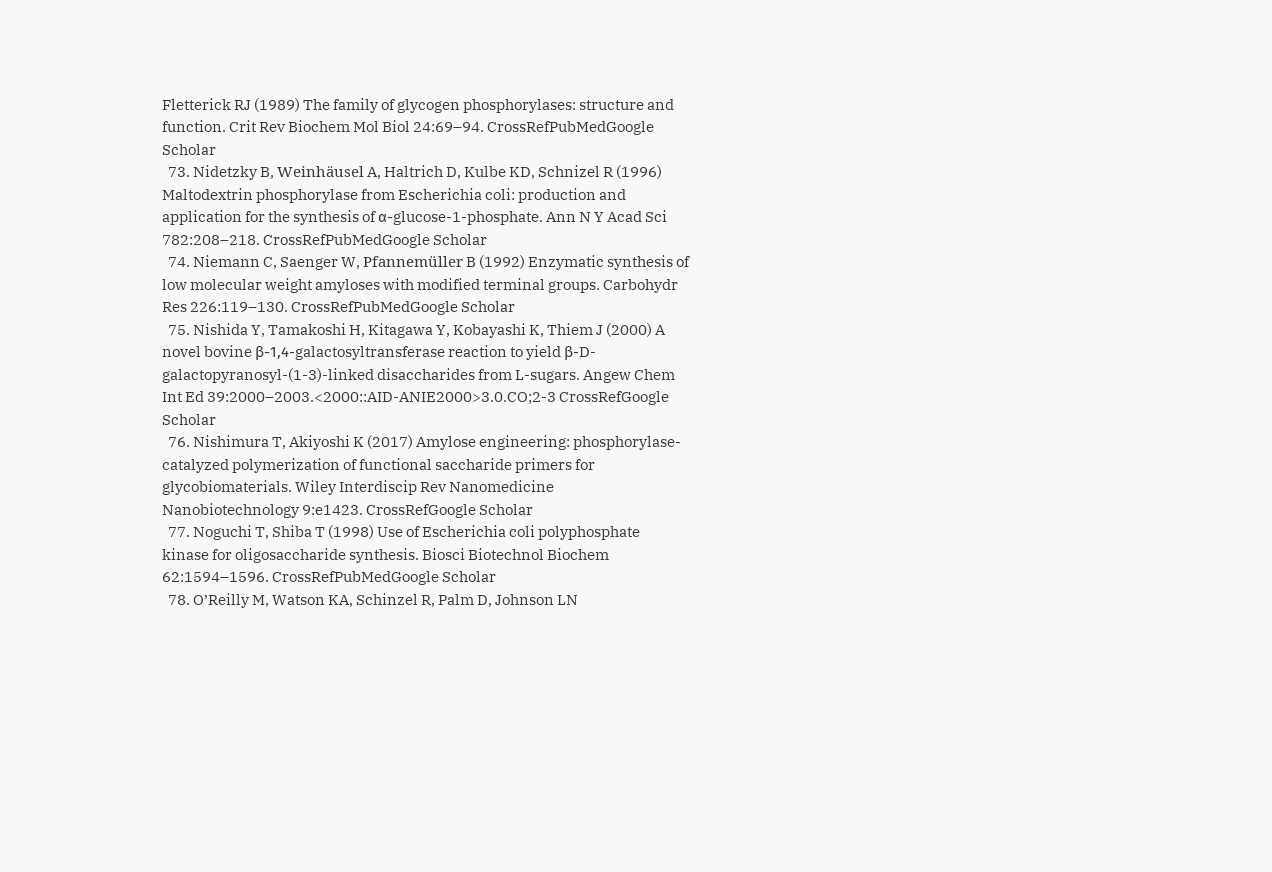Fletterick RJ (1989) The family of glycogen phosphorylases: structure and function. Crit Rev Biochem Mol Biol 24:69–94. CrossRefPubMedGoogle Scholar
  73. Nidetzky B, Weinhäusel A, Haltrich D, Kulbe KD, Schnizel R (1996) Maltodextrin phosphorylase from Escherichia coli: production and application for the synthesis of α-glucose-1-phosphate. Ann N Y Acad Sci 782:208–218. CrossRefPubMedGoogle Scholar
  74. Niemann C, Saenger W, Pfannemüller B (1992) Enzymatic synthesis of low molecular weight amyloses with modified terminal groups. Carbohydr Res 226:119–130. CrossRefPubMedGoogle Scholar
  75. Nishida Y, Tamakoshi H, Kitagawa Y, Kobayashi K, Thiem J (2000) A novel bovine β-1,4-galactosyltransferase reaction to yield β-D-galactopyranosyl-(1-3)-linked disaccharides from L-sugars. Angew Chem Int Ed 39:2000–2003.<2000::AID-ANIE2000>3.0.CO;2-3 CrossRefGoogle Scholar
  76. Nishimura T, Akiyoshi K (2017) Amylose engineering: phosphorylase-catalyzed polymerization of functional saccharide primers for glycobiomaterials. Wiley Interdiscip Rev Nanomedicine Nanobiotechnology 9:e1423. CrossRefGoogle Scholar
  77. Noguchi T, Shiba T (1998) Use of Escherichia coli polyphosphate kinase for oligosaccharide synthesis. Biosci Biotechnol Biochem 62:1594–1596. CrossRefPubMedGoogle Scholar
  78. O’Reilly M, Watson KA, Schinzel R, Palm D, Johnson LN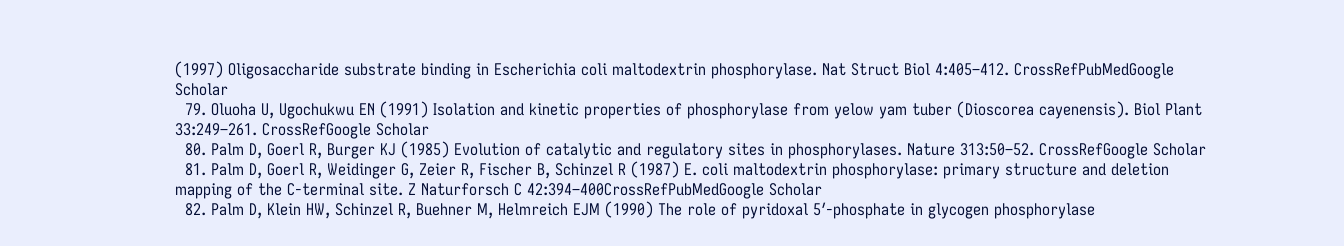(1997) Oligosaccharide substrate binding in Escherichia coli maltodextrin phosphorylase. Nat Struct Biol 4:405–412. CrossRefPubMedGoogle Scholar
  79. Oluoha U, Ugochukwu EN (1991) Isolation and kinetic properties of phosphorylase from yelow yam tuber (Dioscorea cayenensis). Biol Plant 33:249–261. CrossRefGoogle Scholar
  80. Palm D, Goerl R, Burger KJ (1985) Evolution of catalytic and regulatory sites in phosphorylases. Nature 313:50–52. CrossRefGoogle Scholar
  81. Palm D, Goerl R, Weidinger G, Zeier R, Fischer B, Schinzel R (1987) E. coli maltodextrin phosphorylase: primary structure and deletion mapping of the C-terminal site. Z Naturforsch C 42:394–400CrossRefPubMedGoogle Scholar
  82. Palm D, Klein HW, Schinzel R, Buehner M, Helmreich EJM (1990) The role of pyridoxal 5′-phosphate in glycogen phosphorylase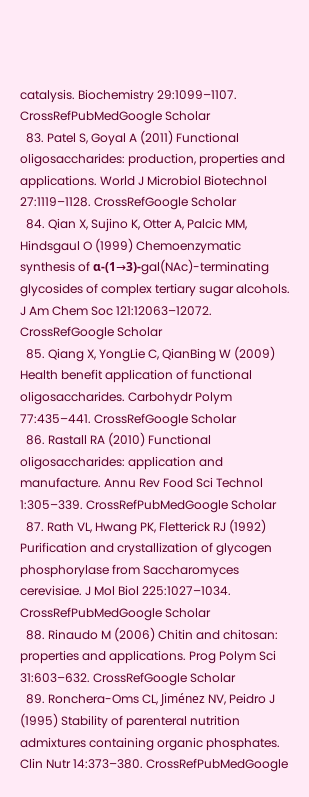catalysis. Biochemistry 29:1099–1107. CrossRefPubMedGoogle Scholar
  83. Patel S, Goyal A (2011) Functional oligosaccharides: production, properties and applications. World J Microbiol Biotechnol 27:1119–1128. CrossRefGoogle Scholar
  84. Qian X, Sujino K, Otter A, Palcic MM, Hindsgaul O (1999) Chemoenzymatic synthesis of α-(1→3)-gal(NAc)-terminating glycosides of complex tertiary sugar alcohols. J Am Chem Soc 121:12063–12072. CrossRefGoogle Scholar
  85. Qiang X, YongLie C, QianBing W (2009) Health benefit application of functional oligosaccharides. Carbohydr Polym 77:435–441. CrossRefGoogle Scholar
  86. Rastall RA (2010) Functional oligosaccharides: application and manufacture. Annu Rev Food Sci Technol 1:305–339. CrossRefPubMedGoogle Scholar
  87. Rath VL, Hwang PK, Fletterick RJ (1992) Purification and crystallization of glycogen phosphorylase from Saccharomyces cerevisiae. J Mol Biol 225:1027–1034. CrossRefPubMedGoogle Scholar
  88. Rinaudo M (2006) Chitin and chitosan: properties and applications. Prog Polym Sci 31:603–632. CrossRefGoogle Scholar
  89. Ronchera-Oms CL, Jiménez NV, Peidro J (1995) Stability of parenteral nutrition admixtures containing organic phosphates. Clin Nutr 14:373–380. CrossRefPubMedGoogle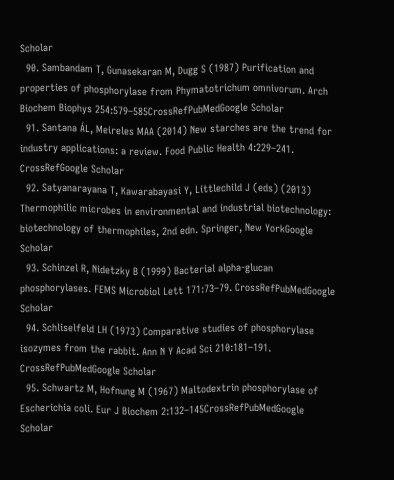Scholar
  90. Sambandam T, Gunasekaran M, Dugg S (1987) Purification and properties of phosphorylase from Phymatotrichum omnivorum. Arch Biochem Biophys 254:579–585CrossRefPubMedGoogle Scholar
  91. Santana ÁL, Meireles MAA (2014) New starches are the trend for industry applications: a review. Food Public Health 4:229–241. CrossRefGoogle Scholar
  92. Satyanarayana T, Kawarabayasi Y, Littlechild J (eds) (2013) Thermophilic microbes in environmental and industrial biotechnology: biotechnology of thermophiles, 2nd edn. Springer, New YorkGoogle Scholar
  93. Schinzel R, Nidetzky B (1999) Bacterial alpha-glucan phosphorylases. FEMS Microbiol Lett 171:73–79. CrossRefPubMedGoogle Scholar
  94. Schliselfeld LH (1973) Comparative studies of phosphorylase isozymes from the rabbit. Ann N Y Acad Sci 210:181–191. CrossRefPubMedGoogle Scholar
  95. Schwartz M, Hofnung M (1967) Maltodextrin phosphorylase of Escherichia coli. Eur J Biochem 2:132–145CrossRefPubMedGoogle Scholar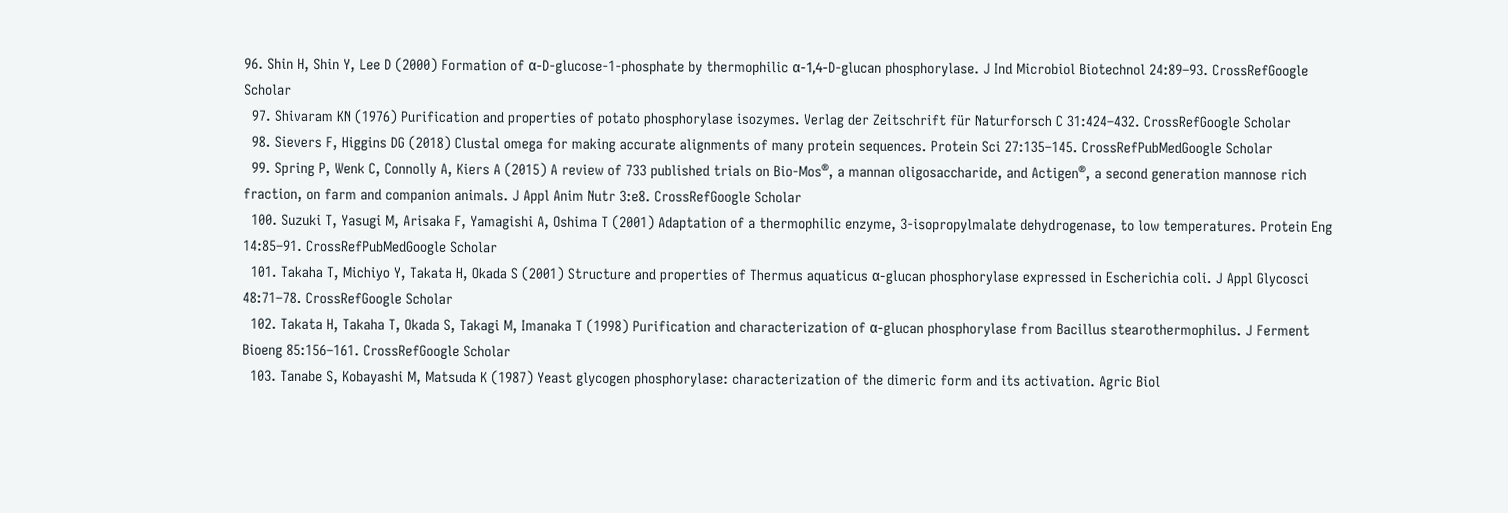96. Shin H, Shin Y, Lee D (2000) Formation of α-D-glucose-1-phosphate by thermophilic α-1,4-D-glucan phosphorylase. J Ind Microbiol Biotechnol 24:89–93. CrossRefGoogle Scholar
  97. Shivaram KN (1976) Purification and properties of potato phosphorylase isozymes. Verlag der Zeitschrift für Naturforsch C 31:424–432. CrossRefGoogle Scholar
  98. Sievers F, Higgins DG (2018) Clustal omega for making accurate alignments of many protein sequences. Protein Sci 27:135–145. CrossRefPubMedGoogle Scholar
  99. Spring P, Wenk C, Connolly A, Kiers A (2015) A review of 733 published trials on Bio-Mos®, a mannan oligosaccharide, and Actigen®, a second generation mannose rich fraction, on farm and companion animals. J Appl Anim Nutr 3:e8. CrossRefGoogle Scholar
  100. Suzuki T, Yasugi M, Arisaka F, Yamagishi A, Oshima T (2001) Adaptation of a thermophilic enzyme, 3-isopropylmalate dehydrogenase, to low temperatures. Protein Eng 14:85–91. CrossRefPubMedGoogle Scholar
  101. Takaha T, Michiyo Y, Takata H, Okada S (2001) Structure and properties of Thermus aquaticus α-glucan phosphorylase expressed in Escherichia coli. J Appl Glycosci 48:71–78. CrossRefGoogle Scholar
  102. Takata H, Takaha T, Okada S, Takagi M, Imanaka T (1998) Purification and characterization of α-glucan phosphorylase from Bacillus stearothermophilus. J Ferment Bioeng 85:156–161. CrossRefGoogle Scholar
  103. Tanabe S, Kobayashi M, Matsuda K (1987) Yeast glycogen phosphorylase: characterization of the dimeric form and its activation. Agric Biol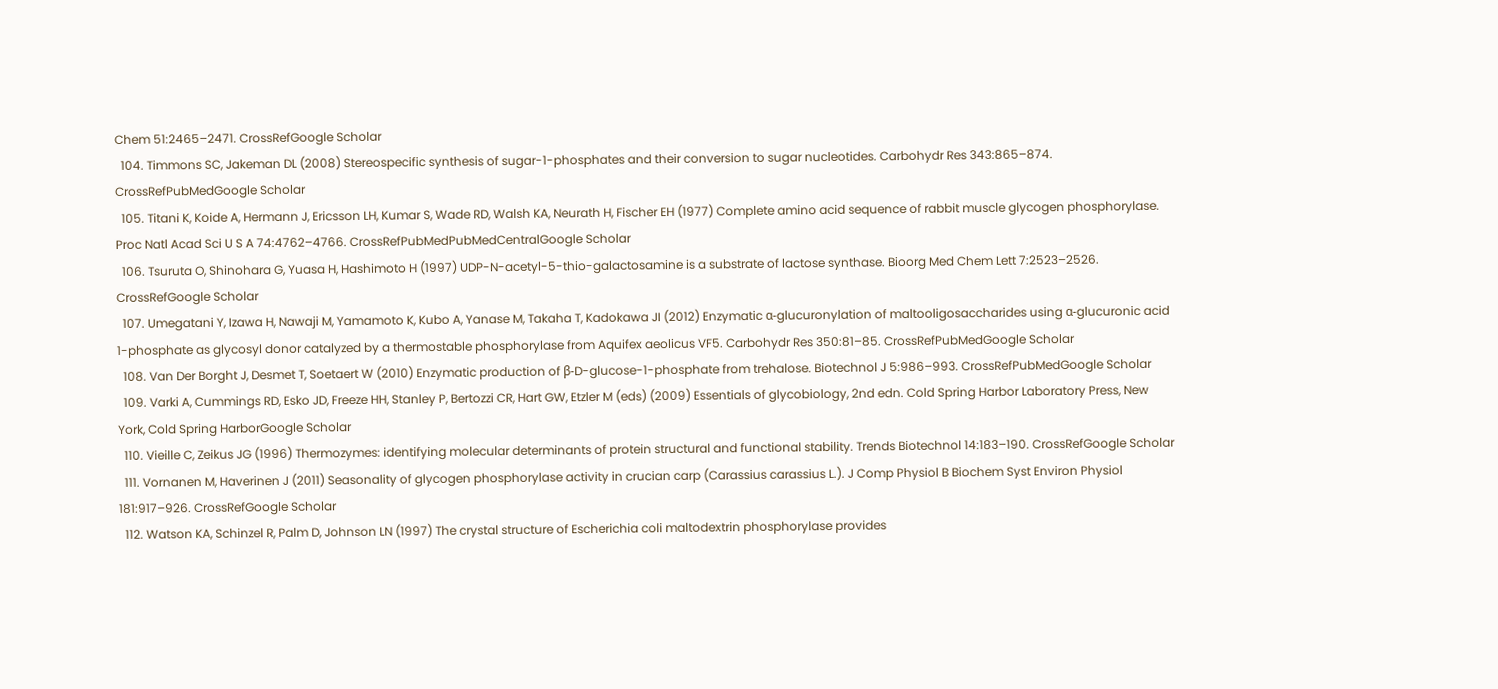Chem 51:2465–2471. CrossRefGoogle Scholar
  104. Timmons SC, Jakeman DL (2008) Stereospecific synthesis of sugar-1-phosphates and their conversion to sugar nucleotides. Carbohydr Res 343:865–874. CrossRefPubMedGoogle Scholar
  105. Titani K, Koide A, Hermann J, Ericsson LH, Kumar S, Wade RD, Walsh KA, Neurath H, Fischer EH (1977) Complete amino acid sequence of rabbit muscle glycogen phosphorylase. Proc Natl Acad Sci U S A 74:4762–4766. CrossRefPubMedPubMedCentralGoogle Scholar
  106. Tsuruta O, Shinohara G, Yuasa H, Hashimoto H (1997) UDP-N-acetyl-5-thio-galactosamine is a substrate of lactose synthase. Bioorg Med Chem Lett 7:2523–2526. CrossRefGoogle Scholar
  107. Umegatani Y, Izawa H, Nawaji M, Yamamoto K, Kubo A, Yanase M, Takaha T, Kadokawa JI (2012) Enzymatic α-glucuronylation of maltooligosaccharides using α-glucuronic acid 1-phosphate as glycosyl donor catalyzed by a thermostable phosphorylase from Aquifex aeolicus VF5. Carbohydr Res 350:81–85. CrossRefPubMedGoogle Scholar
  108. Van Der Borght J, Desmet T, Soetaert W (2010) Enzymatic production of β-D-glucose-1-phosphate from trehalose. Biotechnol J 5:986–993. CrossRefPubMedGoogle Scholar
  109. Varki A, Cummings RD, Esko JD, Freeze HH, Stanley P, Bertozzi CR, Hart GW, Etzler M (eds) (2009) Essentials of glycobiology, 2nd edn. Cold Spring Harbor Laboratory Press, New York, Cold Spring HarborGoogle Scholar
  110. Vieille C, Zeikus JG (1996) Thermozymes: identifying molecular determinants of protein structural and functional stability. Trends Biotechnol 14:183–190. CrossRefGoogle Scholar
  111. Vornanen M, Haverinen J (2011) Seasonality of glycogen phosphorylase activity in crucian carp (Carassius carassius L.). J Comp Physiol B Biochem Syst Environ Physiol 181:917–926. CrossRefGoogle Scholar
  112. Watson KA, Schinzel R, Palm D, Johnson LN (1997) The crystal structure of Escherichia coli maltodextrin phosphorylase provides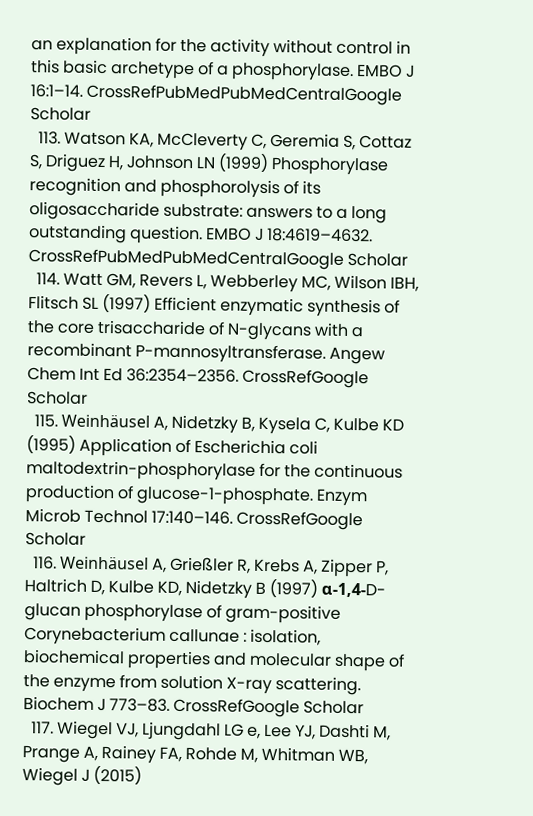an explanation for the activity without control in this basic archetype of a phosphorylase. EMBO J 16:1–14. CrossRefPubMedPubMedCentralGoogle Scholar
  113. Watson KA, McCleverty C, Geremia S, Cottaz S, Driguez H, Johnson LN (1999) Phosphorylase recognition and phosphorolysis of its oligosaccharide substrate: answers to a long outstanding question. EMBO J 18:4619–4632. CrossRefPubMedPubMedCentralGoogle Scholar
  114. Watt GM, Revers L, Webberley MC, Wilson IBH, Flitsch SL (1997) Efficient enzymatic synthesis of the core trisaccharide of N-glycans with a recombinant P-mannosyltransferase. Angew Chem Int Ed 36:2354–2356. CrossRefGoogle Scholar
  115. Weinhäusel A, Nidetzky B, Kysela C, Kulbe KD (1995) Application of Escherichia coli maltodextrin-phosphorylase for the continuous production of glucose-1-phosphate. Enzym Microb Technol 17:140–146. CrossRefGoogle Scholar
  116. Weinhäusel A, Grießler R, Krebs A, Zipper P, Haltrich D, Kulbe KD, Nidetzky B (1997) α-1,4-D-glucan phosphorylase of gram-positive Corynebacterium callunae : isolation, biochemical properties and molecular shape of the enzyme from solution X-ray scattering. Biochem J 773–83. CrossRefGoogle Scholar
  117. Wiegel VJ, Ljungdahl LG e, Lee YJ, Dashti M, Prange A, Rainey FA, Rohde M, Whitman WB, Wiegel J (2015)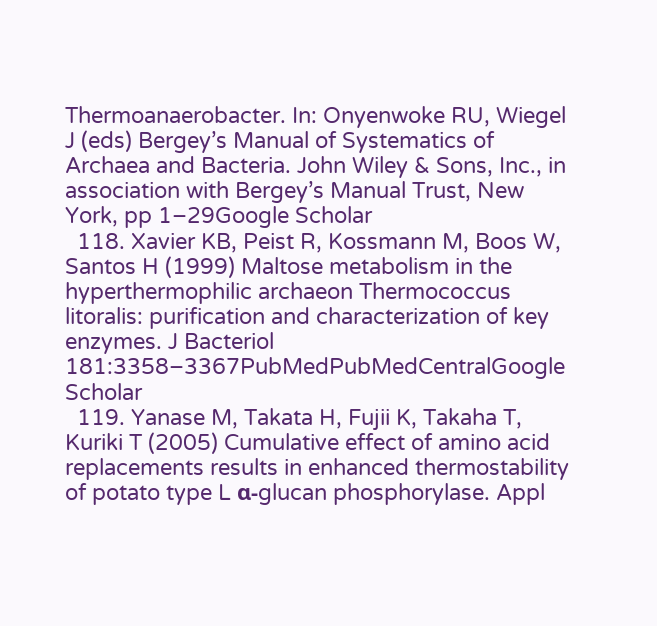Thermoanaerobacter. In: Onyenwoke RU, Wiegel J (eds) Bergey’s Manual of Systematics of Archaea and Bacteria. John Wiley & Sons, Inc., in association with Bergey’s Manual Trust, New York, pp 1–29Google Scholar
  118. Xavier KB, Peist R, Kossmann M, Boos W, Santos H (1999) Maltose metabolism in the hyperthermophilic archaeon Thermococcus litoralis: purification and characterization of key enzymes. J Bacteriol 181:3358–3367PubMedPubMedCentralGoogle Scholar
  119. Yanase M, Takata H, Fujii K, Takaha T, Kuriki T (2005) Cumulative effect of amino acid replacements results in enhanced thermostability of potato type L α-glucan phosphorylase. Appl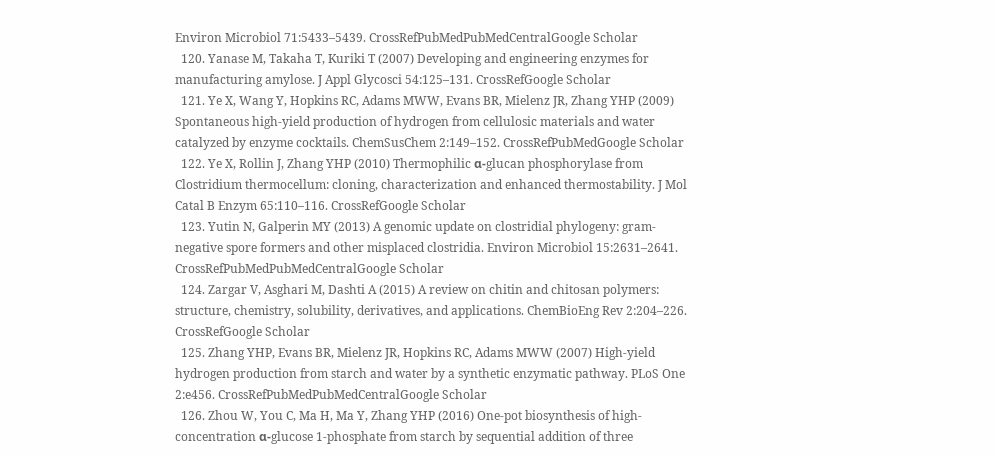Environ Microbiol 71:5433–5439. CrossRefPubMedPubMedCentralGoogle Scholar
  120. Yanase M, Takaha T, Kuriki T (2007) Developing and engineering enzymes for manufacturing amylose. J Appl Glycosci 54:125–131. CrossRefGoogle Scholar
  121. Ye X, Wang Y, Hopkins RC, Adams MWW, Evans BR, Mielenz JR, Zhang YHP (2009) Spontaneous high-yield production of hydrogen from cellulosic materials and water catalyzed by enzyme cocktails. ChemSusChem 2:149–152. CrossRefPubMedGoogle Scholar
  122. Ye X, Rollin J, Zhang YHP (2010) Thermophilic α-glucan phosphorylase from Clostridium thermocellum: cloning, characterization and enhanced thermostability. J Mol Catal B Enzym 65:110–116. CrossRefGoogle Scholar
  123. Yutin N, Galperin MY (2013) A genomic update on clostridial phylogeny: gram-negative spore formers and other misplaced clostridia. Environ Microbiol 15:2631–2641. CrossRefPubMedPubMedCentralGoogle Scholar
  124. Zargar V, Asghari M, Dashti A (2015) A review on chitin and chitosan polymers: structure, chemistry, solubility, derivatives, and applications. ChemBioEng Rev 2:204–226. CrossRefGoogle Scholar
  125. Zhang YHP, Evans BR, Mielenz JR, Hopkins RC, Adams MWW (2007) High-yield hydrogen production from starch and water by a synthetic enzymatic pathway. PLoS One 2:e456. CrossRefPubMedPubMedCentralGoogle Scholar
  126. Zhou W, You C, Ma H, Ma Y, Zhang YHP (2016) One-pot biosynthesis of high-concentration α-glucose 1-phosphate from starch by sequential addition of three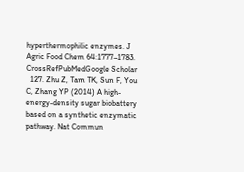hyperthermophilic enzymes. J Agric Food Chem 64:1777–1783. CrossRefPubMedGoogle Scholar
  127. Zhu Z, Tam TK, Sun F, You C, Zhang YP (2014) A high-energy-density sugar biobattery based on a synthetic enzymatic pathway. Nat Commun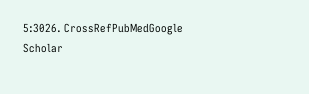5:3026. CrossRefPubMedGoogle Scholar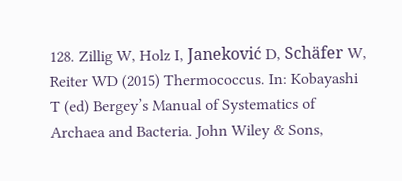128. Zillig W, Holz I, Janeković D, Schäfer W, Reiter WD (2015) Thermococcus. In: Kobayashi T (ed) Bergey’s Manual of Systematics of Archaea and Bacteria. John Wiley & Sons,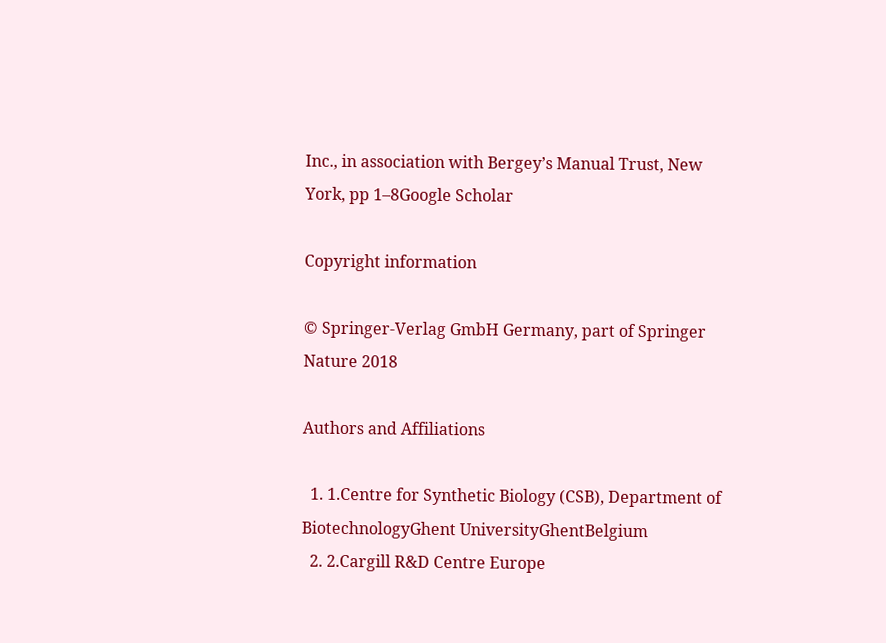Inc., in association with Bergey’s Manual Trust, New York, pp 1–8Google Scholar

Copyright information

© Springer-Verlag GmbH Germany, part of Springer Nature 2018

Authors and Affiliations

  1. 1.Centre for Synthetic Biology (CSB), Department of BiotechnologyGhent UniversityGhentBelgium
  2. 2.Cargill R&D Centre Europe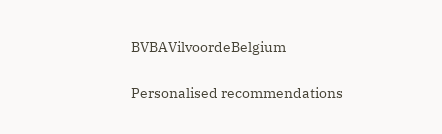BVBAVilvoordeBelgium

Personalised recommendations